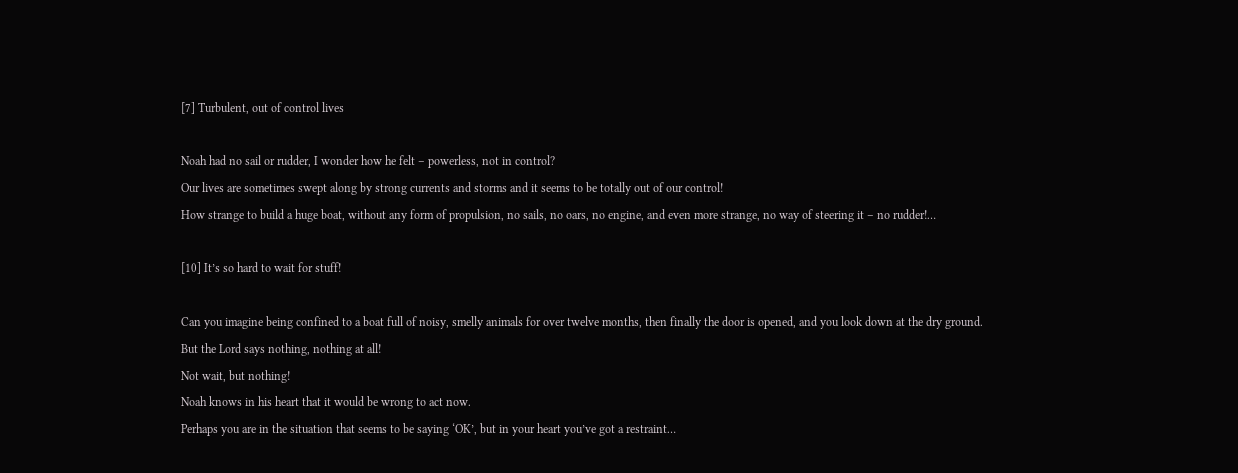[7] Turbulent, out of control lives

Noah had no sail or rudder, I wonder how he felt – powerless, not in control?
Our lives are sometimes swept along by strong currents and storms and it seems to be totally out of our control!
How strange to build a huge boat, without any form of propulsion, no sails, no oars, no engine, and even more strange, no way of steering it – no rudder!…

[10] It’s so hard to wait for stuff!

Can you imagine being confined to a boat full of noisy, smelly animals for over twelve months, then finally the door is opened, and you look down at the dry ground.
But the Lord says nothing, nothing at all!
Not wait, but nothing!
Noah knows in his heart that it would be wrong to act now.
Perhaps you are in the situation that seems to be saying ‘OK’, but in your heart you’ve got a restraint…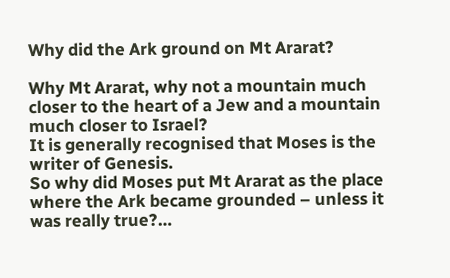Why did the Ark ground on Mt Ararat?

Why Mt Ararat, why not a mountain much closer to the heart of a Jew and a mountain much closer to Israel?
It is generally recognised that Moses is the writer of Genesis.
So why did Moses put Mt Ararat as the place where the Ark became grounded – unless it was really true?…